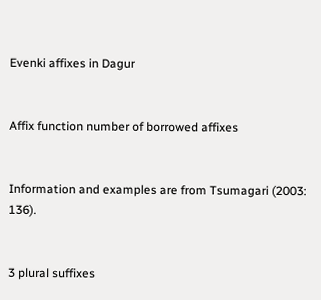Evenki affixes in Dagur


Affix function number of borrowed affixes


Information and examples are from Tsumagari (2003: 136).


3 plural suffixes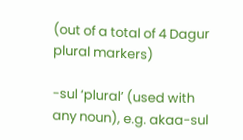(out of a total of 4 Dagur plural markers)

-sul ‘plural’ (used with any noun), e.g. akaa-sul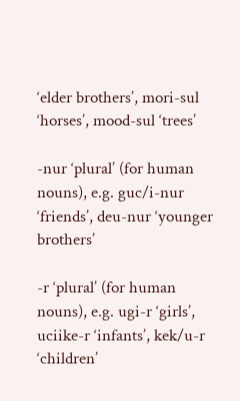‘elder brothers’, mori-sul ‘horses’, mood-sul ‘trees’

-nur ‘plural’ (for human nouns), e.g. guc/i-nur ‘friends’, deu-nur ‘younger brothers’

-r ‘plural’ (for human nouns), e.g. ugi-r ‘girls’, uciike-r ‘infants’, kek/u-r ‘children’